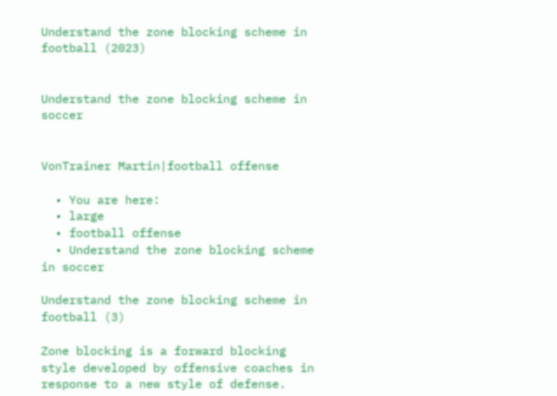Understand the zone blocking scheme in football (2023)


Understand the zone blocking scheme in soccer


VonTrainer Martin|football offense

  • You are here:
  • large
  • football offense
  • Understand the zone blocking scheme in soccer

Understand the zone blocking scheme in football (3)

Zone blocking is a forward blocking style developed by offensive coaches in response to a new style of defense.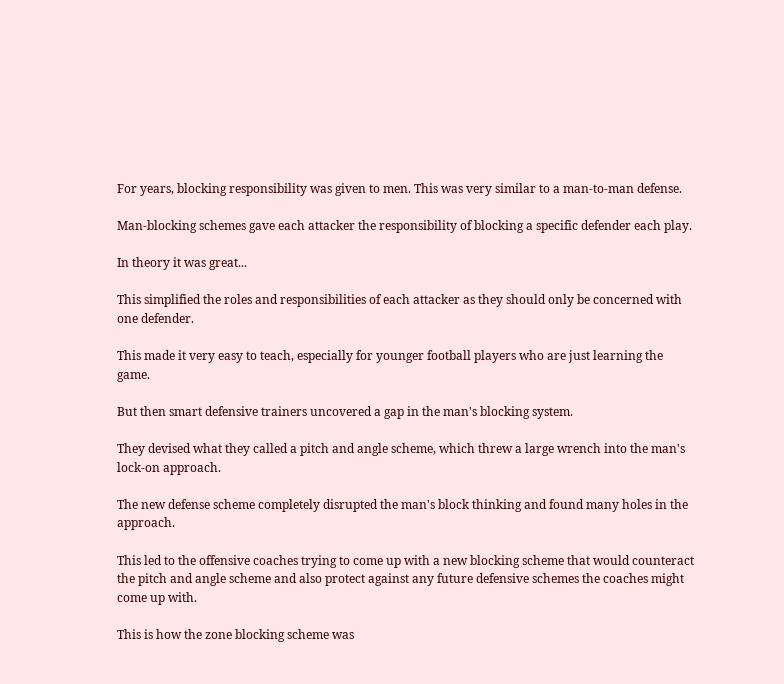For years, blocking responsibility was given to men. This was very similar to a man-to-man defense.

Man-blocking schemes gave each attacker the responsibility of blocking a specific defender each play.

In theory it was great...

This simplified the roles and responsibilities of each attacker as they should only be concerned with one defender.

This made it very easy to teach, especially for younger football players who are just learning the game.

But then smart defensive trainers uncovered a gap in the man's blocking system.

They devised what they called a pitch and angle scheme, which threw a large wrench into the man's lock-on approach.

The new defense scheme completely disrupted the man's block thinking and found many holes in the approach.

This led to the offensive coaches trying to come up with a new blocking scheme that would counteract the pitch and angle scheme and also protect against any future defensive schemes the coaches might come up with.

This is how the zone blocking scheme was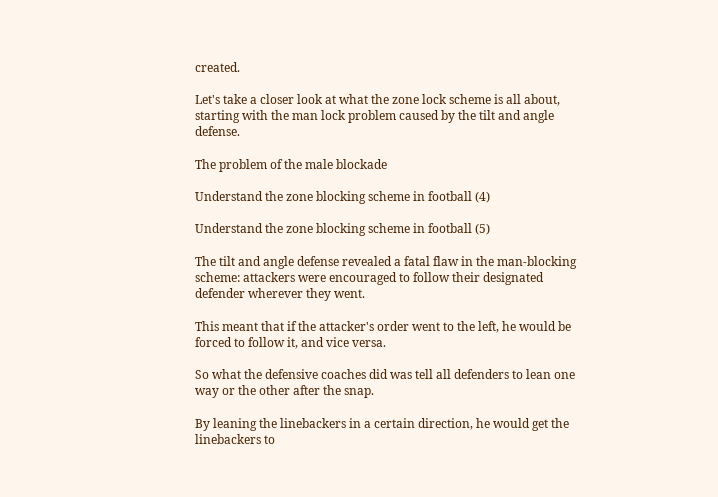created.

Let's take a closer look at what the zone lock scheme is all about, starting with the man lock problem caused by the tilt and angle defense.

The problem of the male blockade

Understand the zone blocking scheme in football (4)

Understand the zone blocking scheme in football (5)

The tilt and angle defense revealed a fatal flaw in the man-blocking scheme: attackers were encouraged to follow their designated defender wherever they went.

This meant that if the attacker's order went to the left, he would be forced to follow it, and vice versa.

So what the defensive coaches did was tell all defenders to lean one way or the other after the snap.

By leaning the linebackers in a certain direction, he would get the linebackers to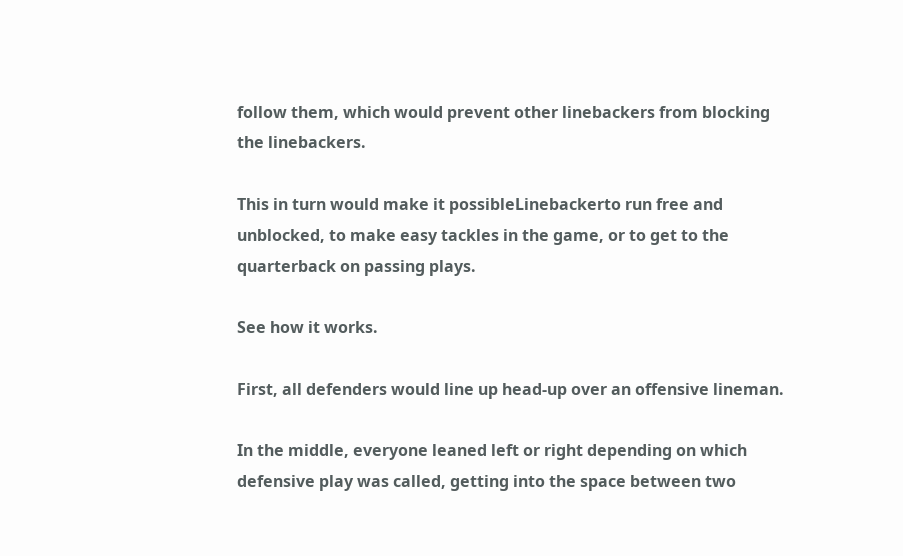follow them, which would prevent other linebackers from blocking the linebackers.

This in turn would make it possibleLinebackerto run free and unblocked, to make easy tackles in the game, or to get to the quarterback on passing plays.

See how it works.

First, all defenders would line up head-up over an offensive lineman.

In the middle, everyone leaned left or right depending on which defensive play was called, getting into the space between two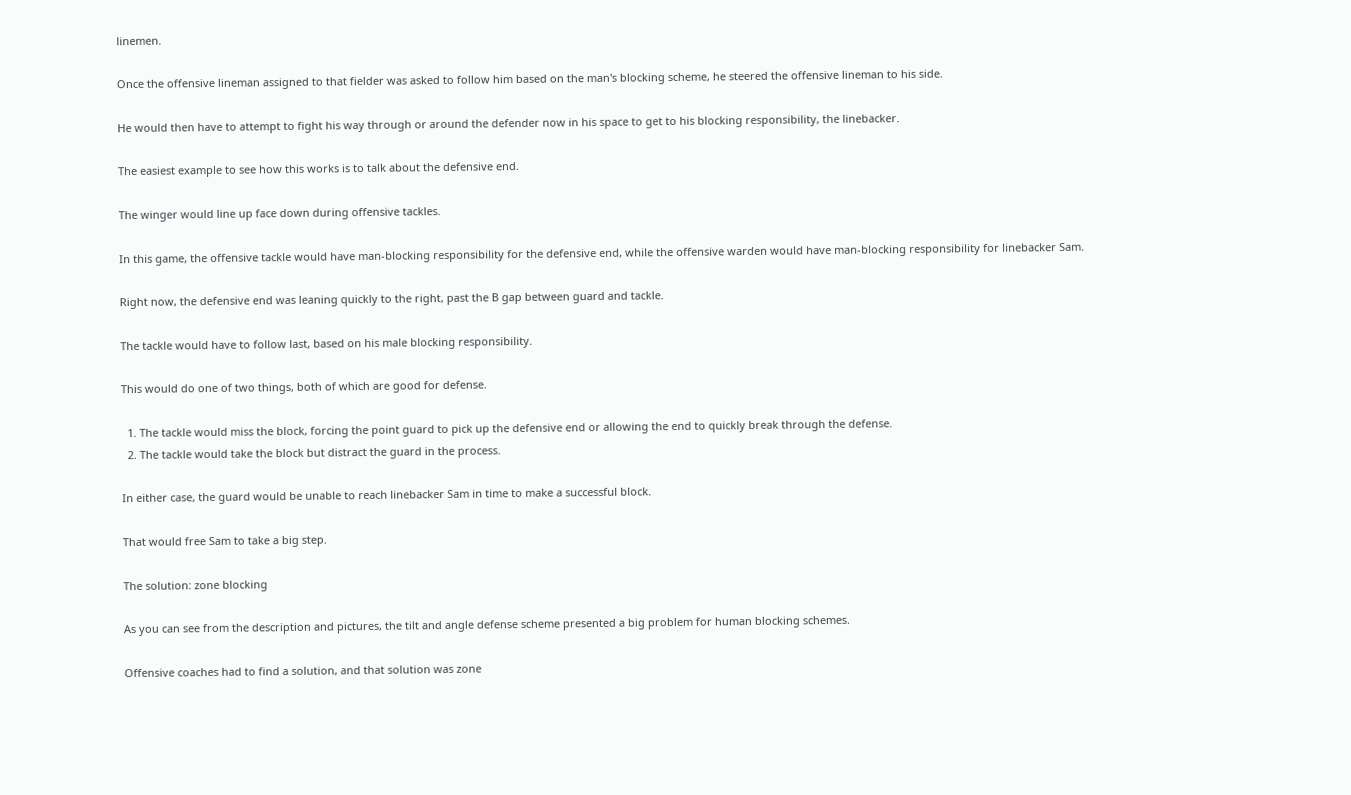linemen.

Once the offensive lineman assigned to that fielder was asked to follow him based on the man's blocking scheme, he steered the offensive lineman to his side.

He would then have to attempt to fight his way through or around the defender now in his space to get to his blocking responsibility, the linebacker.

The easiest example to see how this works is to talk about the defensive end.

The winger would line up face down during offensive tackles.

In this game, the offensive tackle would have man-blocking responsibility for the defensive end, while the offensive warden would have man-blocking responsibility for linebacker Sam.

Right now, the defensive end was leaning quickly to the right, past the B gap between guard and tackle.

The tackle would have to follow last, based on his male blocking responsibility.

This would do one of two things, both of which are good for defense.

  1. The tackle would miss the block, forcing the point guard to pick up the defensive end or allowing the end to quickly break through the defense.
  2. The tackle would take the block but distract the guard in the process.

In either case, the guard would be unable to reach linebacker Sam in time to make a successful block.

That would free Sam to take a big step.

The solution: zone blocking

As you can see from the description and pictures, the tilt and angle defense scheme presented a big problem for human blocking schemes.

Offensive coaches had to find a solution, and that solution was zone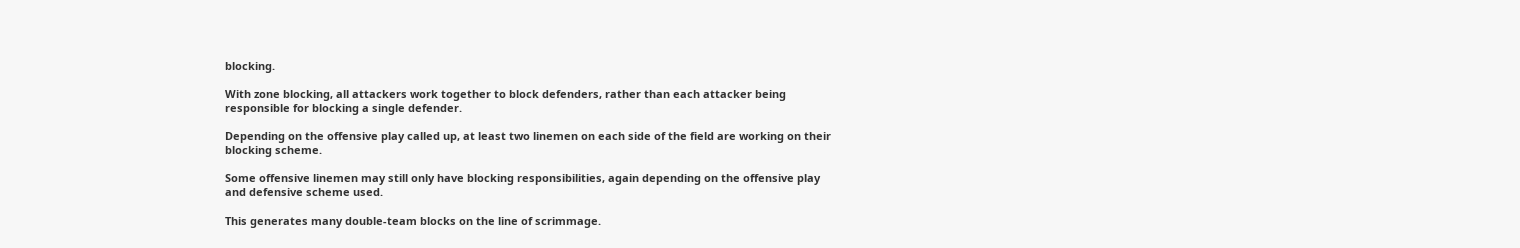blocking.

With zone blocking, all attackers work together to block defenders, rather than each attacker being responsible for blocking a single defender.

Depending on the offensive play called up, at least two linemen on each side of the field are working on their blocking scheme.

Some offensive linemen may still only have blocking responsibilities, again depending on the offensive play and defensive scheme used.

This generates many double-team blocks on the line of scrimmage.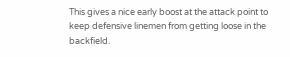This gives a nice early boost at the attack point to keep defensive linemen from getting loose in the backfield.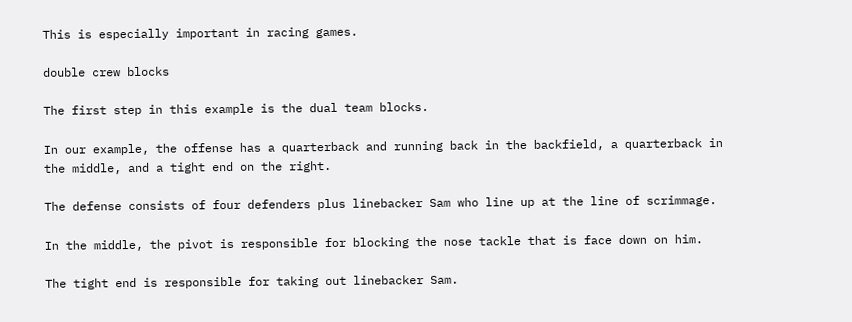This is especially important in racing games.

double crew blocks

The first step in this example is the dual team blocks.

In our example, the offense has a quarterback and running back in the backfield, a quarterback in the middle, and a tight end on the right.

The defense consists of four defenders plus linebacker Sam who line up at the line of scrimmage.

In the middle, the pivot is responsible for blocking the nose tackle that is face down on him.

The tight end is responsible for taking out linebacker Sam.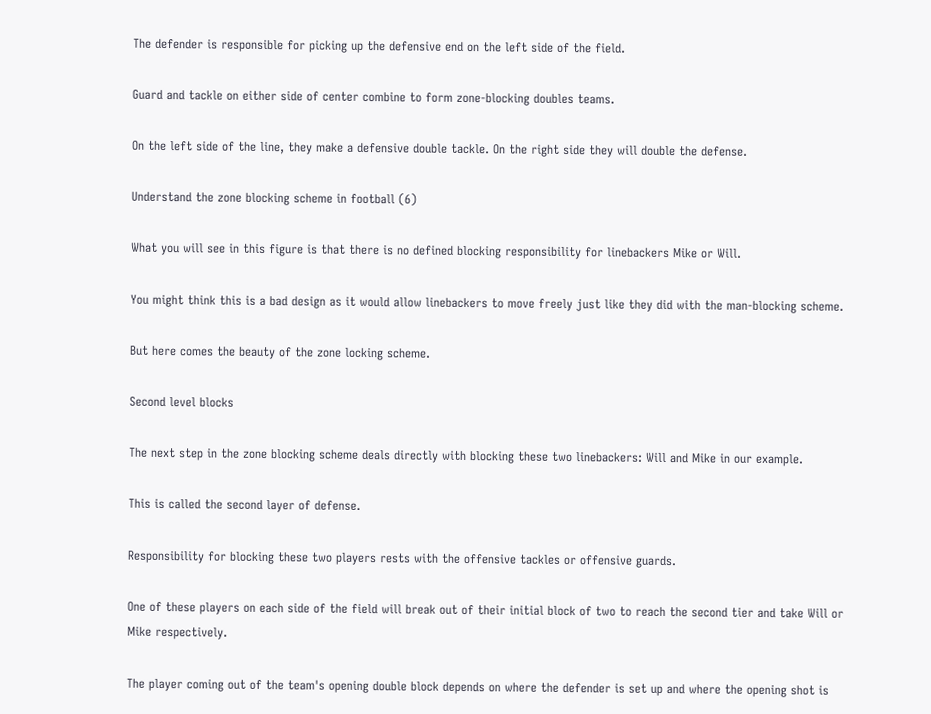The defender is responsible for picking up the defensive end on the left side of the field.

Guard and tackle on either side of center combine to form zone-blocking doubles teams.

On the left side of the line, they make a defensive double tackle. On the right side they will double the defense.

Understand the zone blocking scheme in football (6)

What you will see in this figure is that there is no defined blocking responsibility for linebackers Mike or Will.

You might think this is a bad design as it would allow linebackers to move freely just like they did with the man-blocking scheme.

But here comes the beauty of the zone locking scheme.

Second level blocks

The next step in the zone blocking scheme deals directly with blocking these two linebackers: Will and Mike in our example.

This is called the second layer of defense.

Responsibility for blocking these two players rests with the offensive tackles or offensive guards.

One of these players on each side of the field will break out of their initial block of two to reach the second tier and take Will or Mike respectively.

The player coming out of the team's opening double block depends on where the defender is set up and where the opening shot is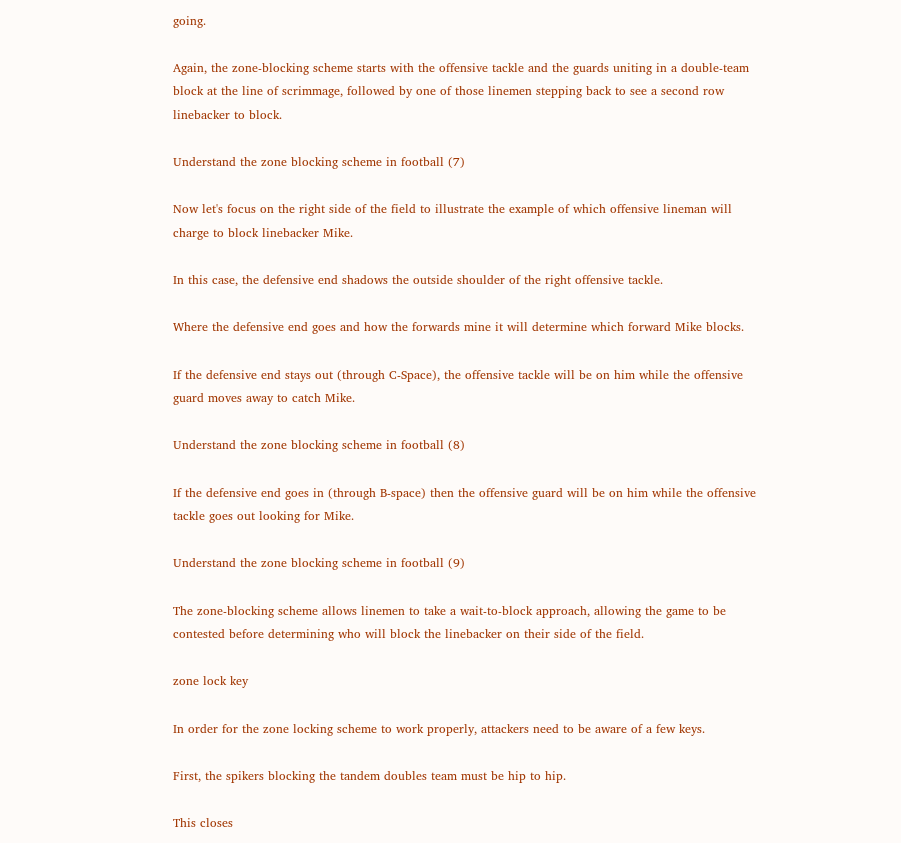going.

Again, the zone-blocking scheme starts with the offensive tackle and the guards uniting in a double-team block at the line of scrimmage, followed by one of those linemen stepping back to see a second row linebacker to block.

Understand the zone blocking scheme in football (7)

Now let's focus on the right side of the field to illustrate the example of which offensive lineman will charge to block linebacker Mike.

In this case, the defensive end shadows the outside shoulder of the right offensive tackle.

Where the defensive end goes and how the forwards mine it will determine which forward Mike blocks.

If the defensive end stays out (through C-Space), the offensive tackle will be on him while the offensive guard moves away to catch Mike.

Understand the zone blocking scheme in football (8)

If the defensive end goes in (through B-space) then the offensive guard will be on him while the offensive tackle goes out looking for Mike.

Understand the zone blocking scheme in football (9)

The zone-blocking scheme allows linemen to take a wait-to-block approach, allowing the game to be contested before determining who will block the linebacker on their side of the field.

zone lock key

In order for the zone locking scheme to work properly, attackers need to be aware of a few keys.

First, the spikers blocking the tandem doubles team must be hip to hip.

This closes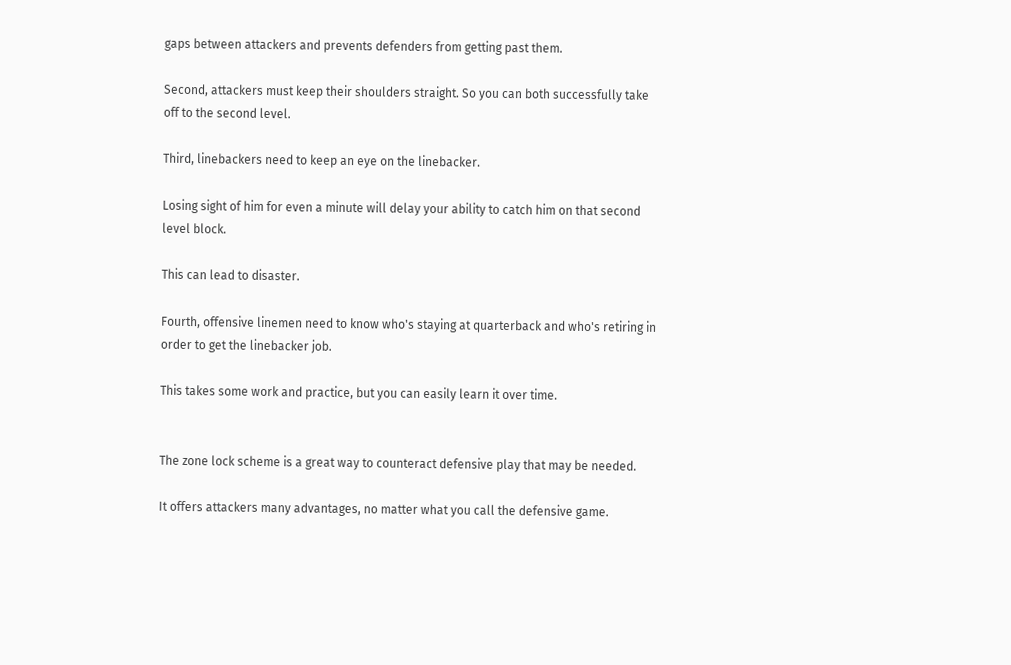gaps between attackers and prevents defenders from getting past them.

Second, attackers must keep their shoulders straight. So you can both successfully take off to the second level.

Third, linebackers need to keep an eye on the linebacker.

Losing sight of him for even a minute will delay your ability to catch him on that second level block.

This can lead to disaster.

Fourth, offensive linemen need to know who's staying at quarterback and who's retiring in order to get the linebacker job.

This takes some work and practice, but you can easily learn it over time.


The zone lock scheme is a great way to counteract defensive play that may be needed.

It offers attackers many advantages, no matter what you call the defensive game.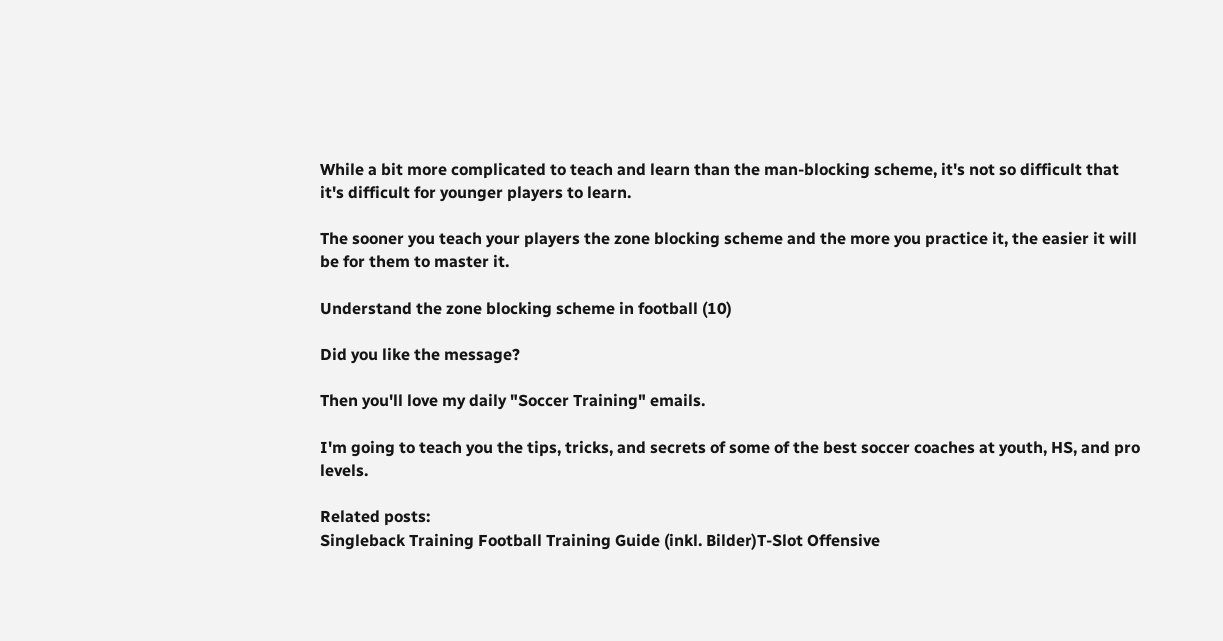While a bit more complicated to teach and learn than the man-blocking scheme, it's not so difficult that it's difficult for younger players to learn.

The sooner you teach your players the zone blocking scheme and the more you practice it, the easier it will be for them to master it.

Understand the zone blocking scheme in football (10)

Did you like the message?

Then you'll love my daily "Soccer Training" emails.

I'm going to teach you the tips, tricks, and secrets of some of the best soccer coaches at youth, HS, and pro levels.

Related posts:
Singleback Training Football Training Guide (inkl. Bilder)T-Slot Offensive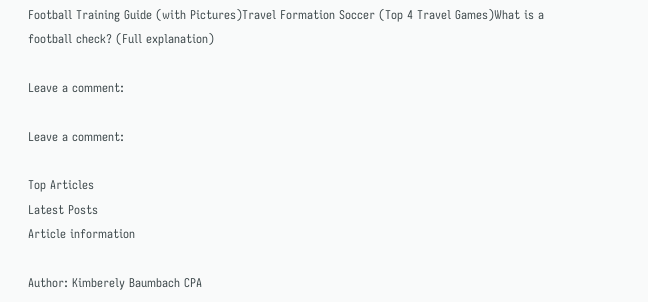Football Training Guide (with Pictures)Travel Formation Soccer (Top 4 Travel Games)What is a football check? (Full explanation)

Leave a comment:

Leave a comment:

Top Articles
Latest Posts
Article information

Author: Kimberely Baumbach CPA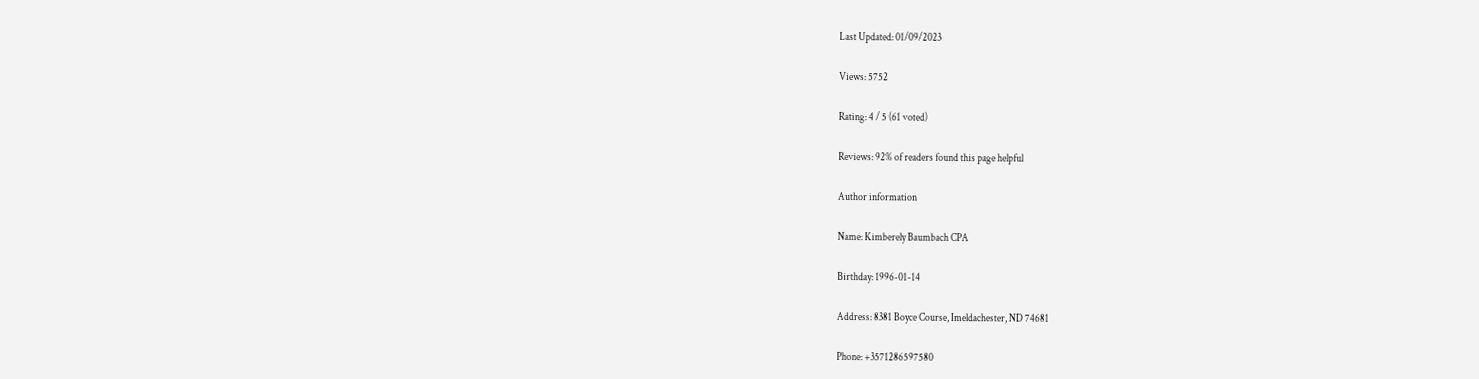Last Updated: 01/09/2023

Views: 5752

Rating: 4 / 5 (61 voted)

Reviews: 92% of readers found this page helpful

Author information

Name: Kimberely Baumbach CPA

Birthday: 1996-01-14

Address: 8381 Boyce Course, Imeldachester, ND 74681

Phone: +3571286597580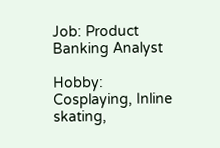Job: Product Banking Analyst

Hobby: Cosplaying, Inline skating,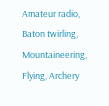Amateur radio, Baton twirling, Mountaineering, Flying, Archery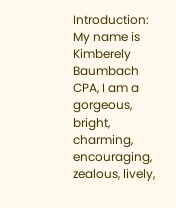Introduction: My name is Kimberely Baumbach CPA, I am a gorgeous, bright, charming, encouraging, zealous, lively,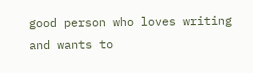good person who loves writing and wants to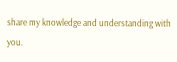share my knowledge and understanding with you.